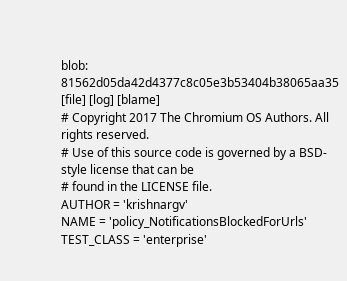blob: 81562d05da42d4377c8c05e3b53404b38065aa35 [file] [log] [blame]
# Copyright 2017 The Chromium OS Authors. All rights reserved.
# Use of this source code is governed by a BSD-style license that can be
# found in the LICENSE file.
AUTHOR = 'krishnargv'
NAME = 'policy_NotificationsBlockedForUrls'
TEST_CLASS = 'enterprise'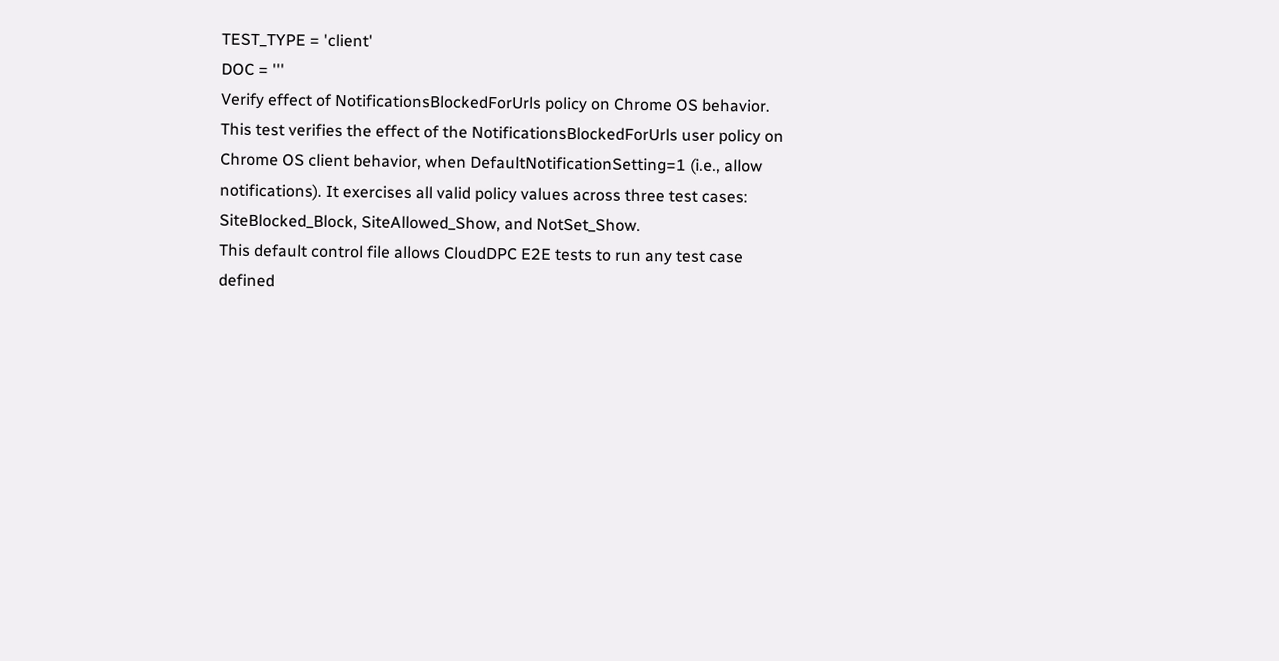TEST_TYPE = 'client'
DOC = '''
Verify effect of NotificationsBlockedForUrls policy on Chrome OS behavior.
This test verifies the effect of the NotificationsBlockedForUrls user policy on
Chrome OS client behavior, when DefaultNotificationSetting=1 (i.e., allow
notifications). It exercises all valid policy values across three test cases:
SiteBlocked_Block, SiteAllowed_Show, and NotSet_Show.
This default control file allows CloudDPC E2E tests to run any test case
defined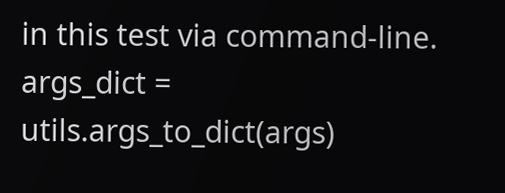in this test via command-line.
args_dict = utils.args_to_dict(args)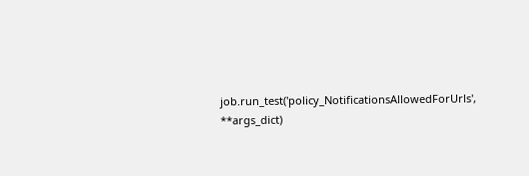job.run_test('policy_NotificationsAllowedForUrls', **args_dict)